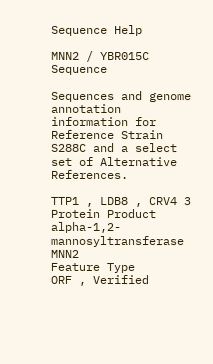Sequence Help

MNN2 / YBR015C Sequence

Sequences and genome annotation information for Reference Strain S288C and a select set of Alternative References.

TTP1 , LDB8 , CRV4 3
Protein Product
alpha-1,2-mannosyltransferase MNN2
Feature Type
ORF , Verified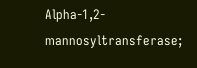Alpha-1,2-mannosyltransferase;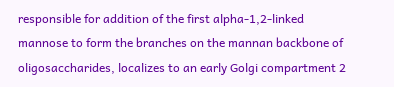responsible for addition of the first alpha-1,2-linked mannose to form the branches on the mannan backbone of oligosaccharides, localizes to an early Golgi compartment 2